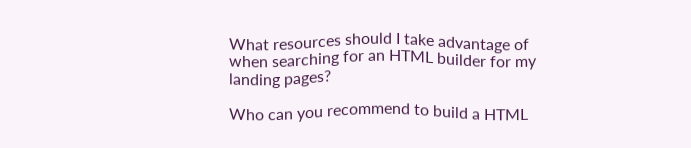What resources should I take advantage of when searching for an HTML builder for my landing pages?

Who can you recommend to build a HTML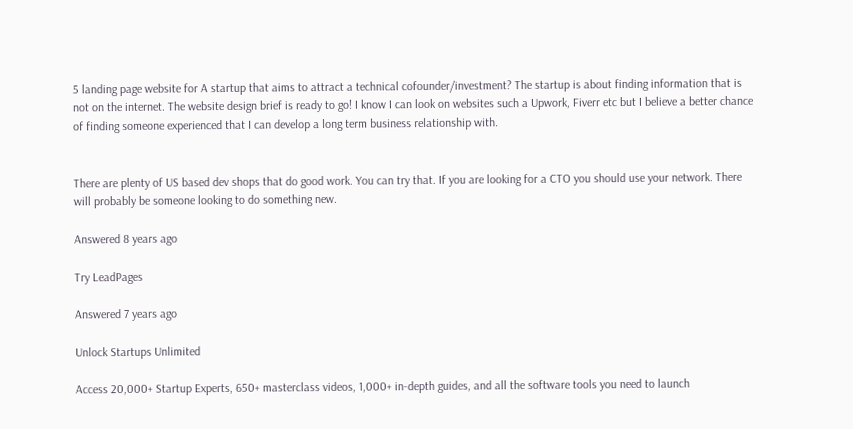5 landing page website for A startup that aims to attract a technical cofounder/investment? The startup is about finding information that is not on the internet. The website design brief is ready to go! I know I can look on websites such a Upwork, Fiverr etc but I believe a better chance of finding someone experienced that I can develop a long term business relationship with.


There are plenty of US based dev shops that do good work. You can try that. If you are looking for a CTO you should use your network. There will probably be someone looking to do something new.

Answered 8 years ago

Try LeadPages

Answered 7 years ago

Unlock Startups Unlimited

Access 20,000+ Startup Experts, 650+ masterclass videos, 1,000+ in-depth guides, and all the software tools you need to launch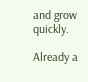and grow quickly.

Already a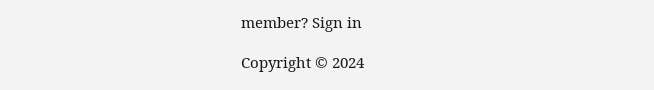member? Sign in

Copyright © 2024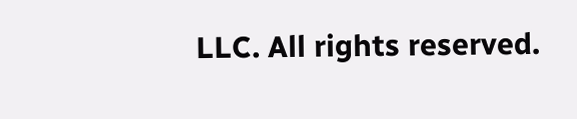LLC. All rights reserved.